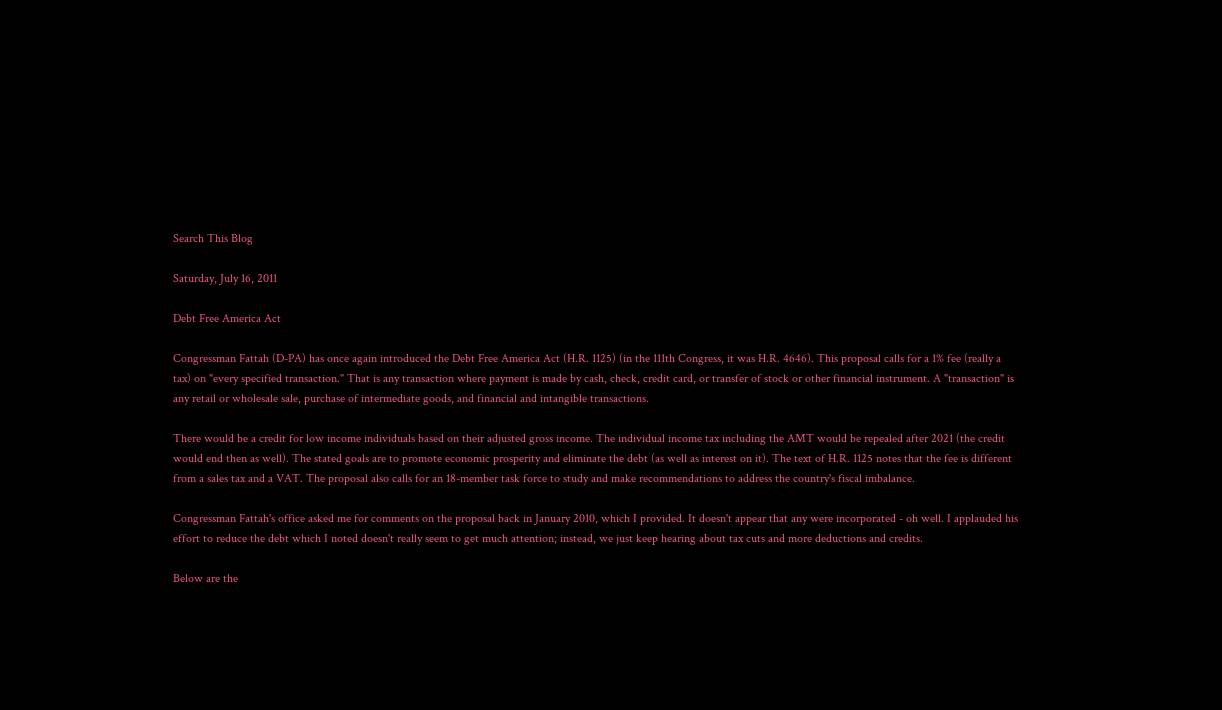Search This Blog

Saturday, July 16, 2011

Debt Free America Act

Congressman Fattah (D-PA) has once again introduced the Debt Free America Act (H.R. 1125) (in the 111th Congress, it was H.R. 4646). This proposal calls for a 1% fee (really a tax) on "every specified transaction." That is any transaction where payment is made by cash, check, credit card, or transfer of stock or other financial instrument. A "transaction" is any retail or wholesale sale, purchase of intermediate goods, and financial and intangible transactions.

There would be a credit for low income individuals based on their adjusted gross income. The individual income tax including the AMT would be repealed after 2021 (the credit would end then as well). The stated goals are to promote economic prosperity and eliminate the debt (as well as interest on it). The text of H.R. 1125 notes that the fee is different from a sales tax and a VAT. The proposal also calls for an 18-member task force to study and make recommendations to address the country's fiscal imbalance.

Congressman Fattah's office asked me for comments on the proposal back in January 2010, which I provided. It doesn't appear that any were incorporated - oh well. I applauded his effort to reduce the debt which I noted doesn't really seem to get much attention; instead, we just keep hearing about tax cuts and more deductions and credits.

Below are the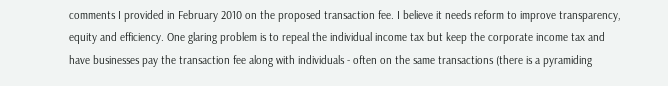comments I provided in February 2010 on the proposed transaction fee. I believe it needs reform to improve transparency, equity and efficiency. One glaring problem is to repeal the individual income tax but keep the corporate income tax and have businesses pay the transaction fee along with individuals - often on the same transactions (there is a pyramiding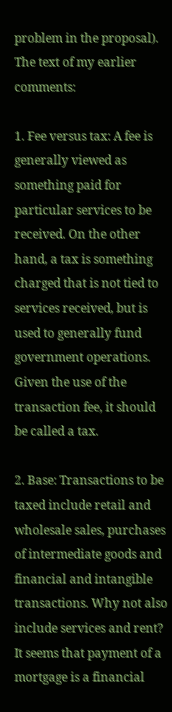problem in the proposal). The text of my earlier comments:

1. Fee versus tax: A fee is generally viewed as something paid for particular services to be received. On the other hand, a tax is something charged that is not tied to services received, but is used to generally fund government operations. Given the use of the transaction fee, it should be called a tax.

2. Base: Transactions to be taxed include retail and wholesale sales, purchases of intermediate goods and financial and intangible transactions. Why not also include services and rent? It seems that payment of a mortgage is a financial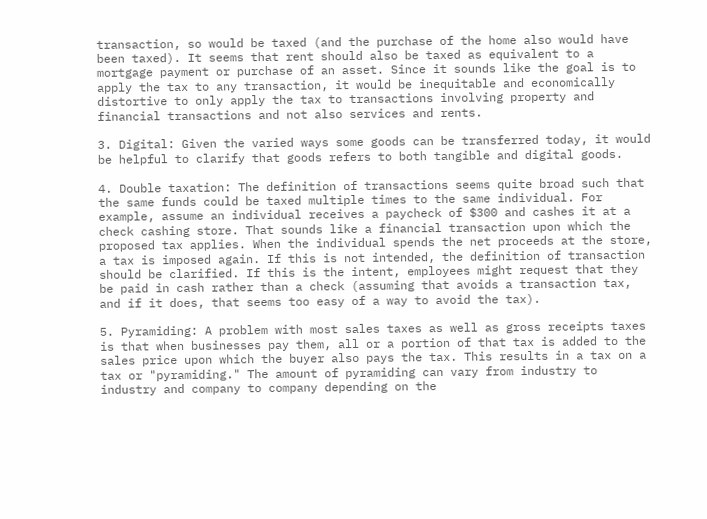transaction, so would be taxed (and the purchase of the home also would have been taxed). It seems that rent should also be taxed as equivalent to a mortgage payment or purchase of an asset. Since it sounds like the goal is to apply the tax to any transaction, it would be inequitable and economically distortive to only apply the tax to transactions involving property and financial transactions and not also services and rents.

3. Digital: Given the varied ways some goods can be transferred today, it would be helpful to clarify that goods refers to both tangible and digital goods.

4. Double taxation: The definition of transactions seems quite broad such that the same funds could be taxed multiple times to the same individual. For example, assume an individual receives a paycheck of $300 and cashes it at a check cashing store. That sounds like a financial transaction upon which the proposed tax applies. When the individual spends the net proceeds at the store, a tax is imposed again. If this is not intended, the definition of transaction should be clarified. If this is the intent, employees might request that they be paid in cash rather than a check (assuming that avoids a transaction tax, and if it does, that seems too easy of a way to avoid the tax).

5. Pyramiding: A problem with most sales taxes as well as gross receipts taxes is that when businesses pay them, all or a portion of that tax is added to the sales price upon which the buyer also pays the tax. This results in a tax on a tax or "pyramiding." The amount of pyramiding can vary from industry to industry and company to company depending on the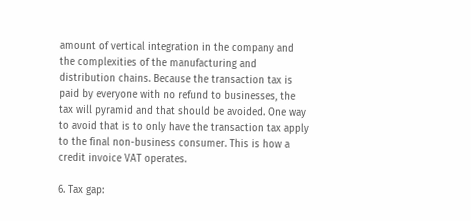amount of vertical integration in the company and the complexities of the manufacturing and distribution chains. Because the transaction tax is paid by everyone with no refund to businesses, the tax will pyramid and that should be avoided. One way to avoid that is to only have the transaction tax apply to the final non-business consumer. This is how a credit invoice VAT operates.

6. Tax gap: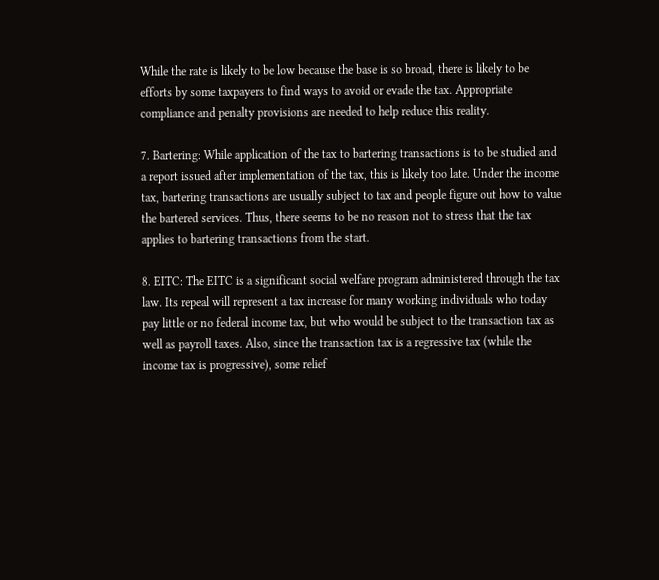While the rate is likely to be low because the base is so broad, there is likely to be efforts by some taxpayers to find ways to avoid or evade the tax. Appropriate compliance and penalty provisions are needed to help reduce this reality.

7. Bartering: While application of the tax to bartering transactions is to be studied and a report issued after implementation of the tax, this is likely too late. Under the income tax, bartering transactions are usually subject to tax and people figure out how to value the bartered services. Thus, there seems to be no reason not to stress that the tax applies to bartering transactions from the start.

8. EITC: The EITC is a significant social welfare program administered through the tax law. Its repeal will represent a tax increase for many working individuals who today pay little or no federal income tax, but who would be subject to the transaction tax as well as payroll taxes. Also, since the transaction tax is a regressive tax (while the income tax is progressive), some relief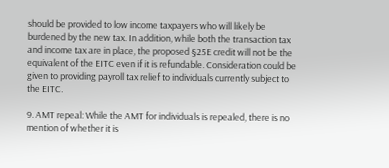should be provided to low income taxpayers who will likely be burdened by the new tax. In addition, while both the transaction tax and income tax are in place, the proposed §25E credit will not be the equivalent of the EITC even if it is refundable. Consideration could be given to providing payroll tax relief to individuals currently subject to the EITC.

9. AMT repeal: While the AMT for individuals is repealed, there is no mention of whether it is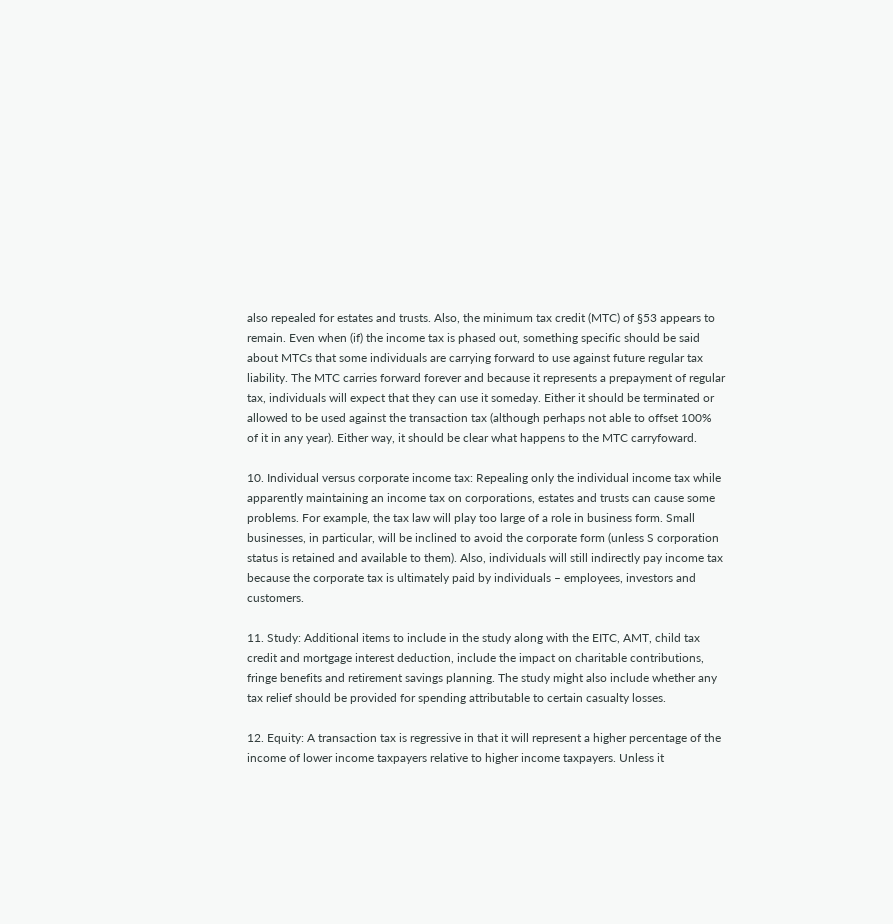also repealed for estates and trusts. Also, the minimum tax credit (MTC) of §53 appears to remain. Even when (if) the income tax is phased out, something specific should be said about MTCs that some individuals are carrying forward to use against future regular tax liability. The MTC carries forward forever and because it represents a prepayment of regular tax, individuals will expect that they can use it someday. Either it should be terminated or allowed to be used against the transaction tax (although perhaps not able to offset 100% of it in any year). Either way, it should be clear what happens to the MTC carryfoward.

10. Individual versus corporate income tax: Repealing only the individual income tax while apparently maintaining an income tax on corporations, estates and trusts can cause some problems. For example, the tax law will play too large of a role in business form. Small businesses, in particular, will be inclined to avoid the corporate form (unless S corporation status is retained and available to them). Also, individuals will still indirectly pay income tax because the corporate tax is ultimately paid by individuals – employees, investors and customers.

11. Study: Additional items to include in the study along with the EITC, AMT, child tax credit and mortgage interest deduction, include the impact on charitable contributions, fringe benefits and retirement savings planning. The study might also include whether any tax relief should be provided for spending attributable to certain casualty losses.

12. Equity: A transaction tax is regressive in that it will represent a higher percentage of the income of lower income taxpayers relative to higher income taxpayers. Unless it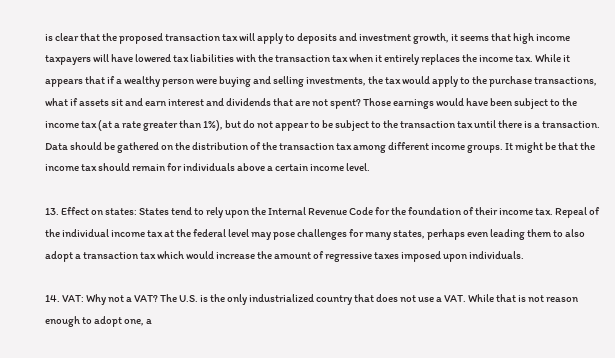is clear that the proposed transaction tax will apply to deposits and investment growth, it seems that high income taxpayers will have lowered tax liabilities with the transaction tax when it entirely replaces the income tax. While it appears that if a wealthy person were buying and selling investments, the tax would apply to the purchase transactions, what if assets sit and earn interest and dividends that are not spent? Those earnings would have been subject to the income tax (at a rate greater than 1%), but do not appear to be subject to the transaction tax until there is a transaction. Data should be gathered on the distribution of the transaction tax among different income groups. It might be that the income tax should remain for individuals above a certain income level.

13. Effect on states: States tend to rely upon the Internal Revenue Code for the foundation of their income tax. Repeal of the individual income tax at the federal level may pose challenges for many states, perhaps even leading them to also adopt a transaction tax which would increase the amount of regressive taxes imposed upon individuals.

14. VAT: Why not a VAT? The U.S. is the only industrialized country that does not use a VAT. While that is not reason enough to adopt one, a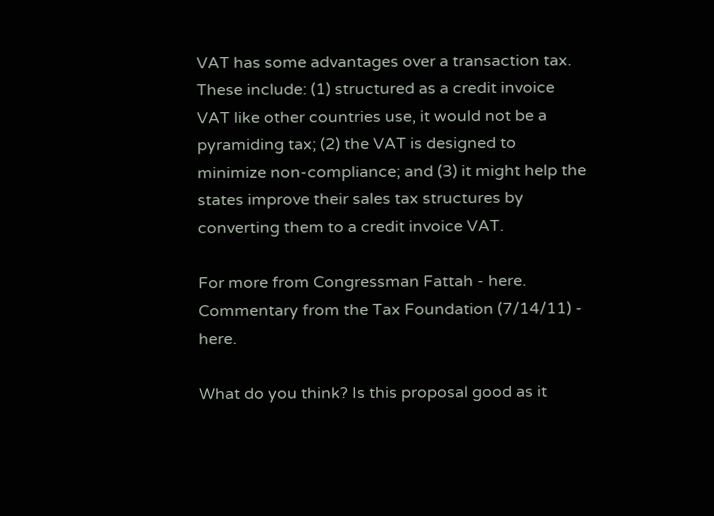VAT has some advantages over a transaction tax. These include: (1) structured as a credit invoice VAT like other countries use, it would not be a pyramiding tax; (2) the VAT is designed to minimize non-compliance; and (3) it might help the states improve their sales tax structures by converting them to a credit invoice VAT.

For more from Congressman Fattah - here.
Commentary from the Tax Foundation (7/14/11) - here.

What do you think? Is this proposal good as it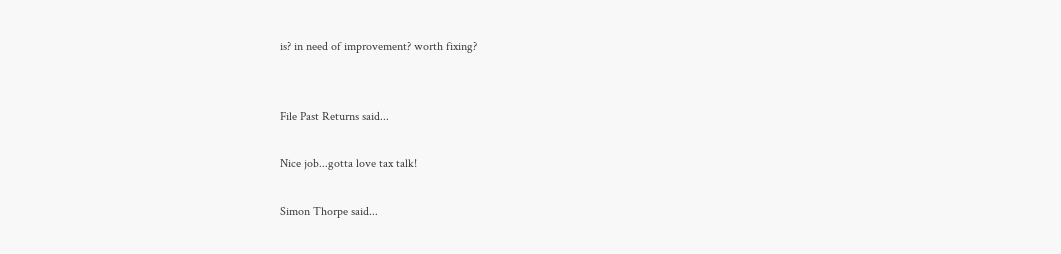is? in need of improvement? worth fixing?


File Past Returns said...

Nice job...gotta love tax talk!

Simon Thorpe said...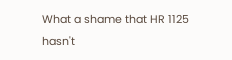What a shame that HR 1125 hasn't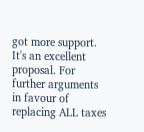got more support. It's an excellent proposal. For further arguments in favour of replacing ALL taxes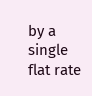by a single flat rate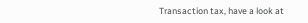Transaction tax, have a look at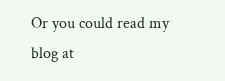Or you could read my blog at